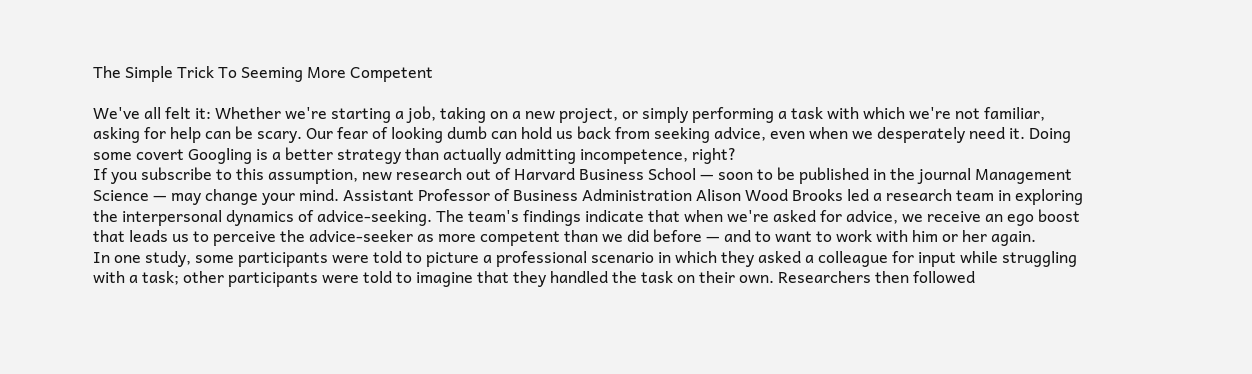The Simple Trick To Seeming More Competent

We've all felt it: Whether we're starting a job, taking on a new project, or simply performing a task with which we're not familiar, asking for help can be scary. Our fear of looking dumb can hold us back from seeking advice, even when we desperately need it. Doing some covert Googling is a better strategy than actually admitting incompetence, right?
If you subscribe to this assumption, new research out of Harvard Business School — soon to be published in the journal Management Science — may change your mind. Assistant Professor of Business Administration Alison Wood Brooks led a research team in exploring the interpersonal dynamics of advice-seeking. The team's findings indicate that when we're asked for advice, we receive an ego boost that leads us to perceive the advice-seeker as more competent than we did before — and to want to work with him or her again.
In one study, some participants were told to picture a professional scenario in which they asked a colleague for input while struggling with a task; other participants were told to imagine that they handled the task on their own. Researchers then followed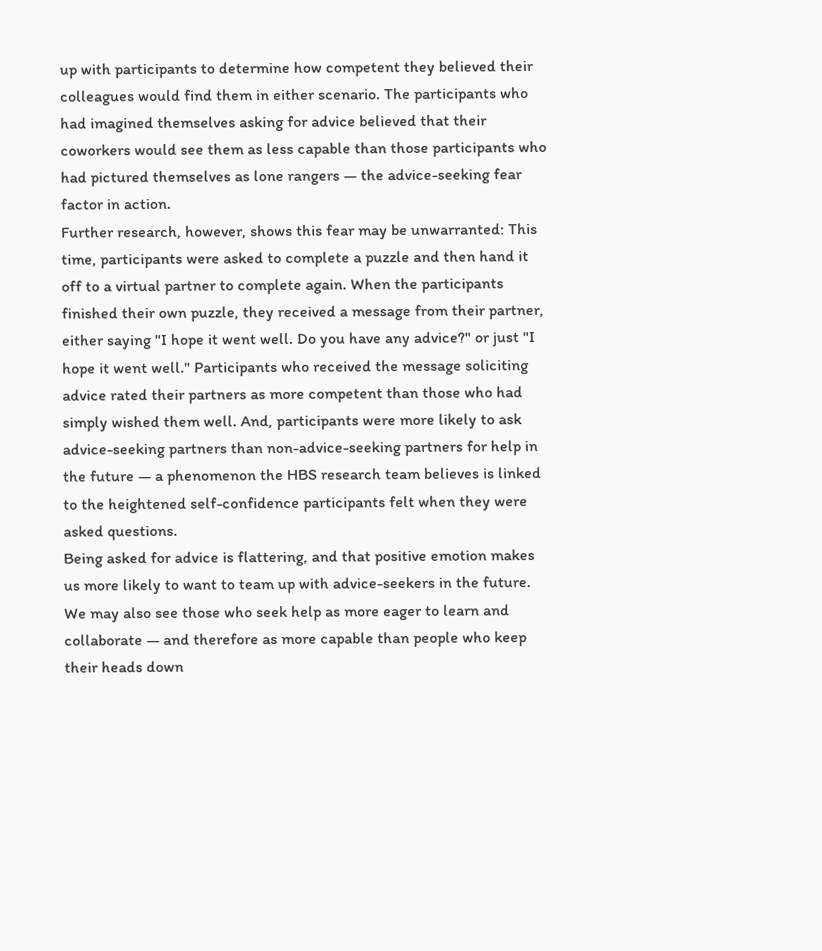up with participants to determine how competent they believed their colleagues would find them in either scenario. The participants who had imagined themselves asking for advice believed that their coworkers would see them as less capable than those participants who had pictured themselves as lone rangers — the advice-seeking fear factor in action.
Further research, however, shows this fear may be unwarranted: This time, participants were asked to complete a puzzle and then hand it off to a virtual partner to complete again. When the participants finished their own puzzle, they received a message from their partner, either saying "I hope it went well. Do you have any advice?" or just "I hope it went well." Participants who received the message soliciting advice rated their partners as more competent than those who had simply wished them well. And, participants were more likely to ask advice-seeking partners than non-advice-seeking partners for help in the future — a phenomenon the HBS research team believes is linked to the heightened self-confidence participants felt when they were asked questions.
Being asked for advice is flattering, and that positive emotion makes us more likely to want to team up with advice-seekers in the future. We may also see those who seek help as more eager to learn and collaborate — and therefore as more capable than people who keep their heads down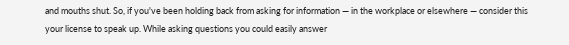and mouths shut. So, if you've been holding back from asking for information — in the workplace or elsewhere — consider this your license to speak up. While asking questions you could easily answer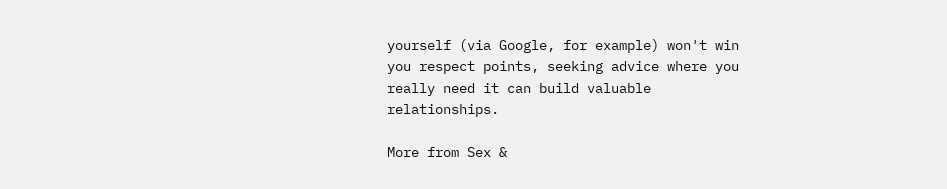yourself (via Google, for example) won't win you respect points, seeking advice where you really need it can build valuable relationships.

More from Sex &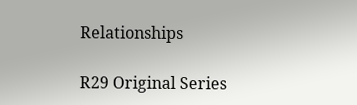Relationships

R29 Original Series